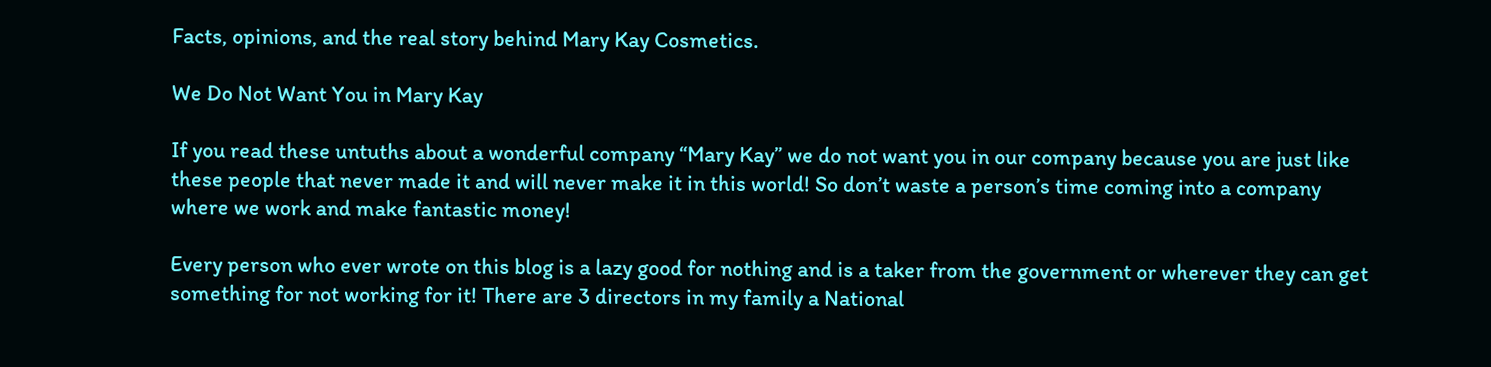Facts, opinions, and the real story behind Mary Kay Cosmetics.

We Do Not Want You in Mary Kay

If you read these untuths about a wonderful company “Mary Kay” we do not want you in our company because you are just like these people that never made it and will never make it in this world! So don’t waste a person’s time coming into a company where we work and make fantastic money!

Every person who ever wrote on this blog is a lazy good for nothing and is a taker from the government or wherever they can get something for not working for it! There are 3 directors in my family a National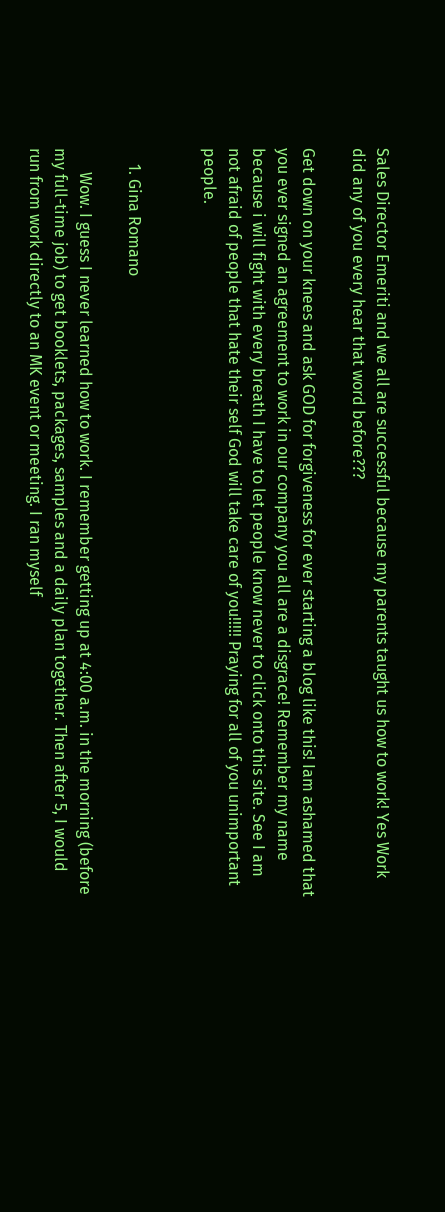Sales Director Emeriti and we all are successful because my parents taught us how to work! Yes Work did any of you every hear that word before???

Get down on your knees and ask GOD for forgiveness for ever starting a blog like this! Iam ashamed that you ever signed an agreement to work in our company you all are a disgrace! Remember my name because i will fight with every breath I have to let people know never to click onto this site. See I am not afraid of people that hate their self God will take care of you!!!!! Praying for all of you unimportant people.


    1. Gina Romano

      Wow. I guess I never learned how to work. I remember getting up at 4:00 a.m. in the morning (before my full-time job) to get booklets, packages, samples and a daily plan together. Then after 5, I would run from work directly to an MK event or meeting. I ran myself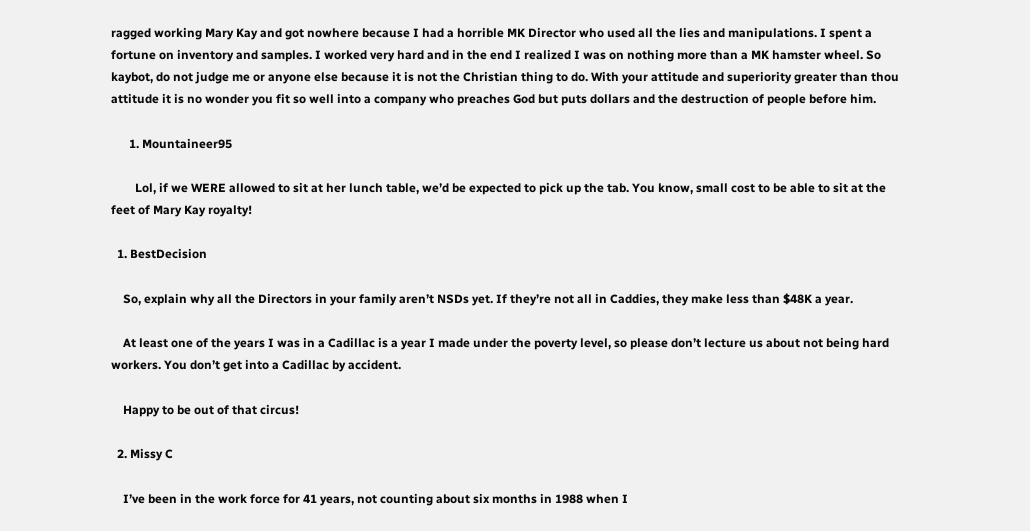ragged working Mary Kay and got nowhere because I had a horrible MK Director who used all the lies and manipulations. I spent a fortune on inventory and samples. I worked very hard and in the end I realized I was on nothing more than a MK hamster wheel. So kaybot, do not judge me or anyone else because it is not the Christian thing to do. With your attitude and superiority greater than thou attitude it is no wonder you fit so well into a company who preaches God but puts dollars and the destruction of people before him.

      1. Mountaineer95

        Lol, if we WERE allowed to sit at her lunch table, we’d be expected to pick up the tab. You know, small cost to be able to sit at the feet of Mary Kay royalty!

  1. BestDecision

    So, explain why all the Directors in your family aren’t NSDs yet. If they’re not all in Caddies, they make less than $48K a year.

    At least one of the years I was in a Cadillac is a year I made under the poverty level, so please don’t lecture us about not being hard workers. You don’t get into a Cadillac by accident.

    Happy to be out of that circus!

  2. Missy C

    I’ve been in the work force for 41 years, not counting about six months in 1988 when I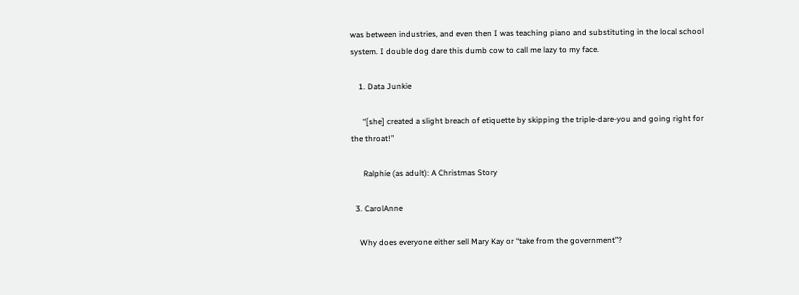was between industries, and even then I was teaching piano and substituting in the local school system. I double dog dare this dumb cow to call me lazy to my face.

    1. Data Junkie

      “[she] created a slight breach of etiquette by skipping the triple-dare-you and going right for the throat!”

      Ralphie (as adult): A Christmas Story

  3. CarolAnne

    Why does everyone either sell Mary Kay or “take from the government”?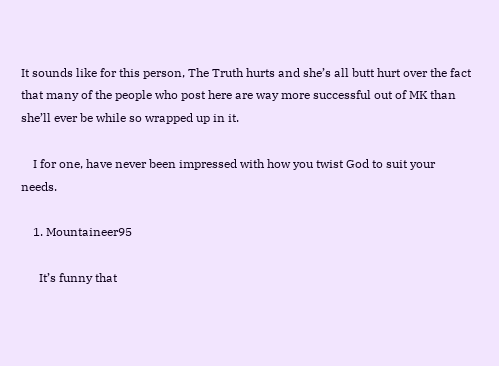It sounds like for this person, The Truth hurts and she’s all butt hurt over the fact that many of the people who post here are way more successful out of MK than she’ll ever be while so wrapped up in it.

    I for one, have never been impressed with how you twist God to suit your needs.

    1. Mountaineer95

      It’s funny that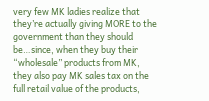very few MK ladies realize that they’re actually giving MORE to the government than they should be…since, when they buy their “wholesale” products from MK, they also pay MK sales tax on the full retail value of the products,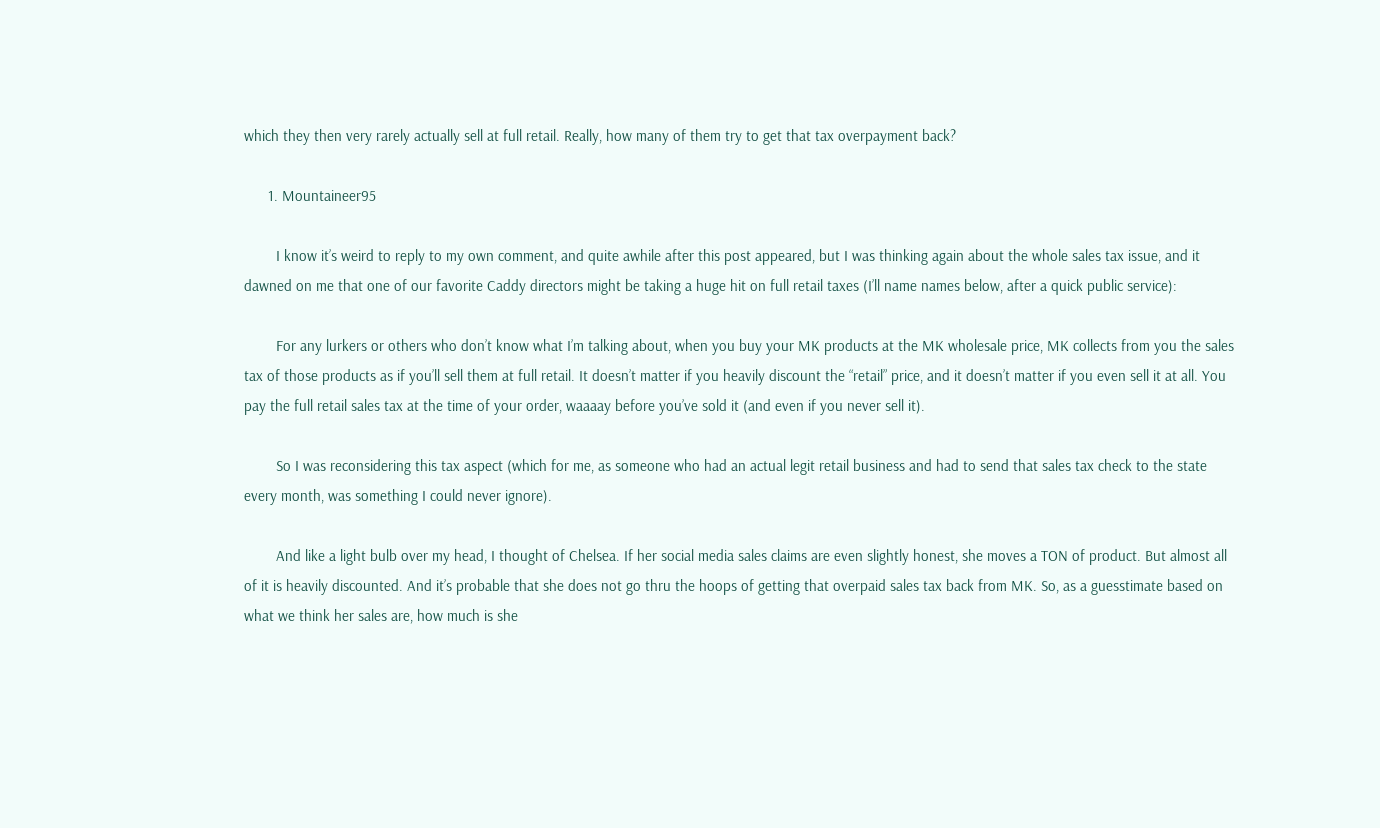which they then very rarely actually sell at full retail. Really, how many of them try to get that tax overpayment back?

      1. Mountaineer95

        I know it’s weird to reply to my own comment, and quite awhile after this post appeared, but I was thinking again about the whole sales tax issue, and it dawned on me that one of our favorite Caddy directors might be taking a huge hit on full retail taxes (I’ll name names below, after a quick public service):

        For any lurkers or others who don’t know what I’m talking about, when you buy your MK products at the MK wholesale price, MK collects from you the sales tax of those products as if you’ll sell them at full retail. It doesn’t matter if you heavily discount the “retail” price, and it doesn’t matter if you even sell it at all. You pay the full retail sales tax at the time of your order, waaaay before you’ve sold it (and even if you never sell it).

        So I was reconsidering this tax aspect (which for me, as someone who had an actual legit retail business and had to send that sales tax check to the state every month, was something I could never ignore).

        And like a light bulb over my head, I thought of Chelsea. If her social media sales claims are even slightly honest, she moves a TON of product. But almost all of it is heavily discounted. And it’s probable that she does not go thru the hoops of getting that overpaid sales tax back from MK. So, as a guesstimate based on what we think her sales are, how much is she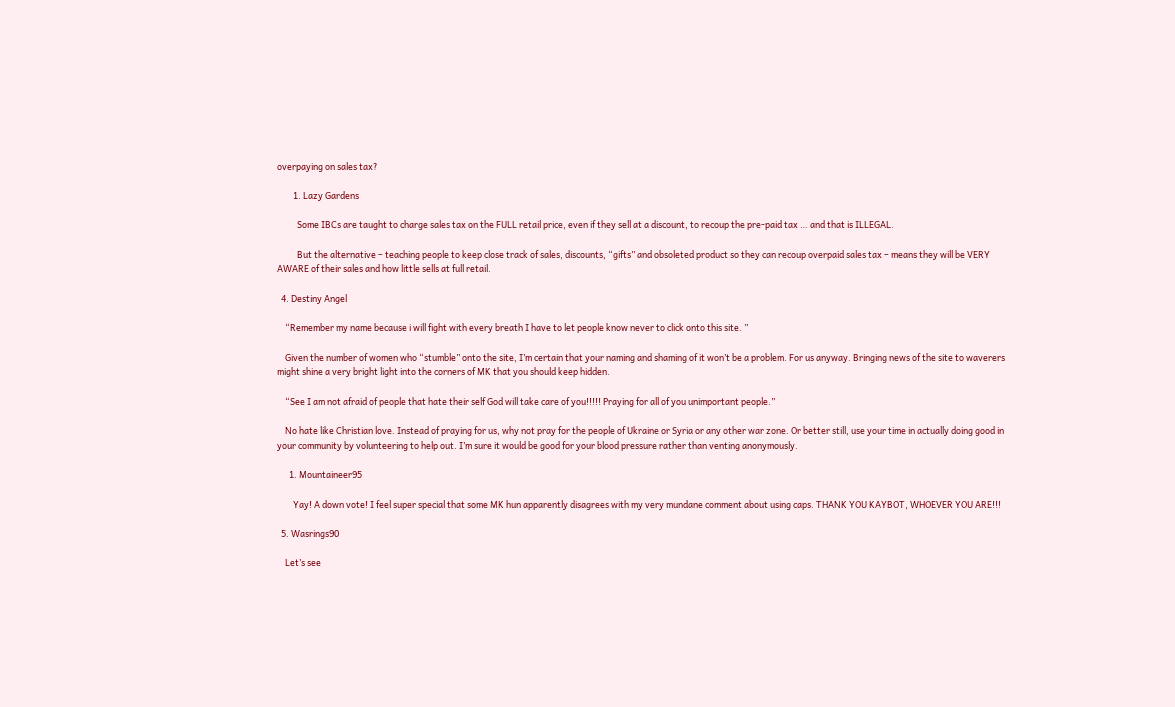overpaying on sales tax?

        1. Lazy Gardens

          Some IBCs are taught to charge sales tax on the FULL retail price, even if they sell at a discount, to recoup the pre-paid tax … and that is ILLEGAL.

          But the alternative – teaching people to keep close track of sales, discounts, “gifts” and obsoleted product so they can recoup overpaid sales tax – means they will be VERY AWARE of their sales and how little sells at full retail.

  4. Destiny Angel

    “Remember my name because i will fight with every breath I have to let people know never to click onto this site. ”

    Given the number of women who “stumble” onto the site, I’m certain that your naming and shaming of it won’t be a problem. For us anyway. Bringing news of the site to waverers might shine a very bright light into the corners of MK that you should keep hidden.

    “See I am not afraid of people that hate their self God will take care of you!!!!! Praying for all of you unimportant people.”

    No hate like Christian love. Instead of praying for us, why not pray for the people of Ukraine or Syria or any other war zone. Or better still, use your time in actually doing good in your community by volunteering to help out. I’m sure it would be good for your blood pressure rather than venting anonymously.

      1. Mountaineer95

        Yay! A down vote! I feel super special that some MK hun apparently disagrees with my very mundane comment about using caps. THANK YOU KAYBOT, WHOEVER YOU ARE!!!

  5. Wasrings90

    Let’s see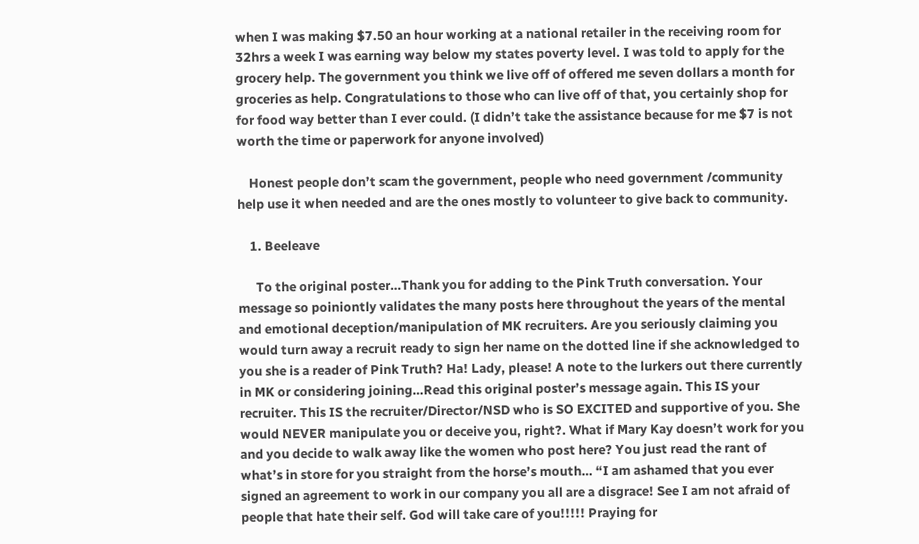when I was making $7.50 an hour working at a national retailer in the receiving room for 32hrs a week I was earning way below my states poverty level. I was told to apply for the grocery help. The government you think we live off of offered me seven dollars a month for groceries as help. Congratulations to those who can live off of that, you certainly shop for for food way better than I ever could. (I didn’t take the assistance because for me $7 is not worth the time or paperwork for anyone involved)

    Honest people don’t scam the government, people who need government /community help use it when needed and are the ones mostly to volunteer to give back to community.

    1. Beeleave

      To the original poster…Thank you for adding to the Pink Truth conversation. Your message so poiniontly validates the many posts here throughout the years of the mental and emotional deception/manipulation of MK recruiters. Are you seriously claiming you would turn away a recruit ready to sign her name on the dotted line if she acknowledged to you she is a reader of Pink Truth? Ha! Lady, please! A note to the lurkers out there currently in MK or considering joining…Read this original poster’s message again. This IS your recruiter. This IS the recruiter/Director/NSD who is SO EXCITED and supportive of you. She would NEVER manipulate you or deceive you, right?. What if Mary Kay doesn’t work for you and you decide to walk away like the women who post here? You just read the rant of what’s in store for you straight from the horse’s mouth… “I am ashamed that you ever signed an agreement to work in our company you all are a disgrace! See I am not afraid of people that hate their self. God will take care of you!!!!! Praying for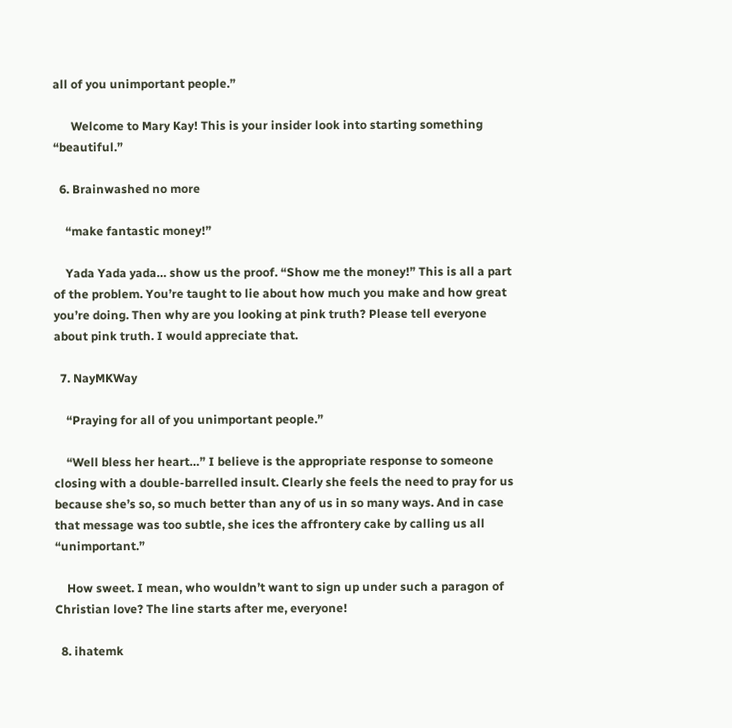all of you unimportant people.”

      Welcome to Mary Kay! This is your insider look into starting something “beautiful.”

  6. Brainwashed no more

    “make fantastic money!”

    Yada Yada yada… show us the proof. “Show me the money!” This is all a part of the problem. You’re taught to lie about how much you make and how great you’re doing. Then why are you looking at pink truth? Please tell everyone about pink truth. I would appreciate that.

  7. NayMKWay

    “Praying for all of you unimportant people.”

    “Well bless her heart…” I believe is the appropriate response to someone closing with a double-barrelled insult. Clearly she feels the need to pray for us because she’s so, so much better than any of us in so many ways. And in case that message was too subtle, she ices the affrontery cake by calling us all “unimportant.”

    How sweet. I mean, who wouldn’t want to sign up under such a paragon of Christian love? The line starts after me, everyone!

  8. ihatemk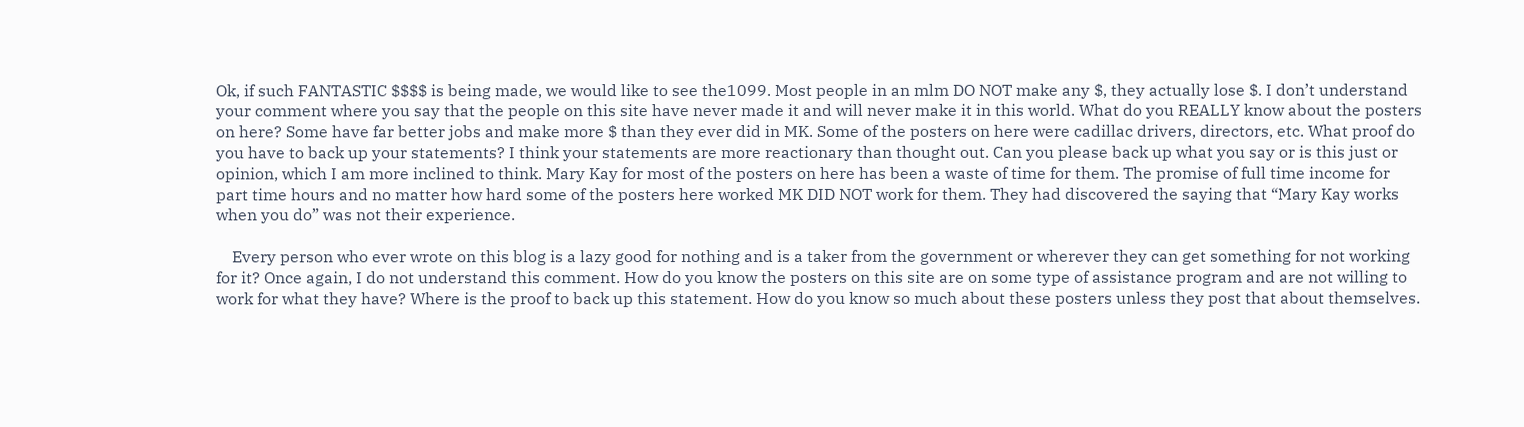Ok, if such FANTASTIC $$$$ is being made, we would like to see the1099. Most people in an mlm DO NOT make any $, they actually lose $. I don’t understand your comment where you say that the people on this site have never made it and will never make it in this world. What do you REALLY know about the posters on here? Some have far better jobs and make more $ than they ever did in MK. Some of the posters on here were cadillac drivers, directors, etc. What proof do you have to back up your statements? I think your statements are more reactionary than thought out. Can you please back up what you say or is this just or opinion, which I am more inclined to think. Mary Kay for most of the posters on here has been a waste of time for them. The promise of full time income for part time hours and no matter how hard some of the posters here worked MK DID NOT work for them. They had discovered the saying that “Mary Kay works when you do” was not their experience.

    Every person who ever wrote on this blog is a lazy good for nothing and is a taker from the government or wherever they can get something for not working for it? Once again, I do not understand this comment. How do you know the posters on this site are on some type of assistance program and are not willing to work for what they have? Where is the proof to back up this statement. How do you know so much about these posters unless they post that about themselves.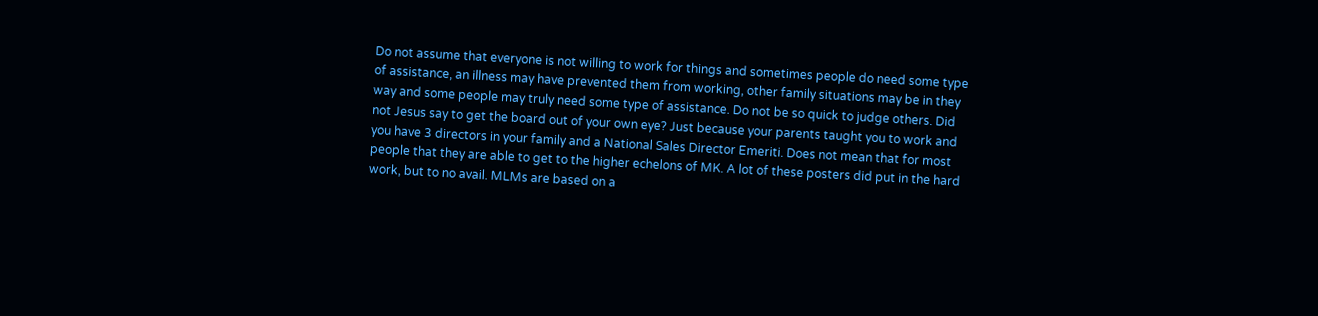Do not assume that everyone is not willing to work for things and sometimes people do need some type of assistance, an illness may have prevented them from working, other family situations may be in they way and some people may truly need some type of assistance. Do not be so quick to judge others. Did not Jesus say to get the board out of your own eye? Just because your parents taught you to work and you have 3 directors in your family and a National Sales Director Emeriti. Does not mean that for most people that they are able to get to the higher echelons of MK. A lot of these posters did put in the hard work, but to no avail. MLMs are based on a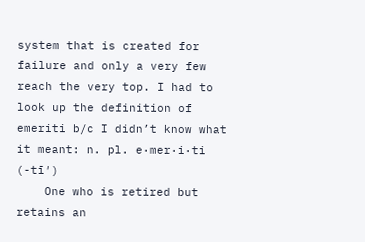system that is created for failure and only a very few reach the very top. I had to look up the definition of emeriti b/c I didn’t know what it meant: n. pl. e·mer·i·ti (-tī′)
    One who is retired but retains an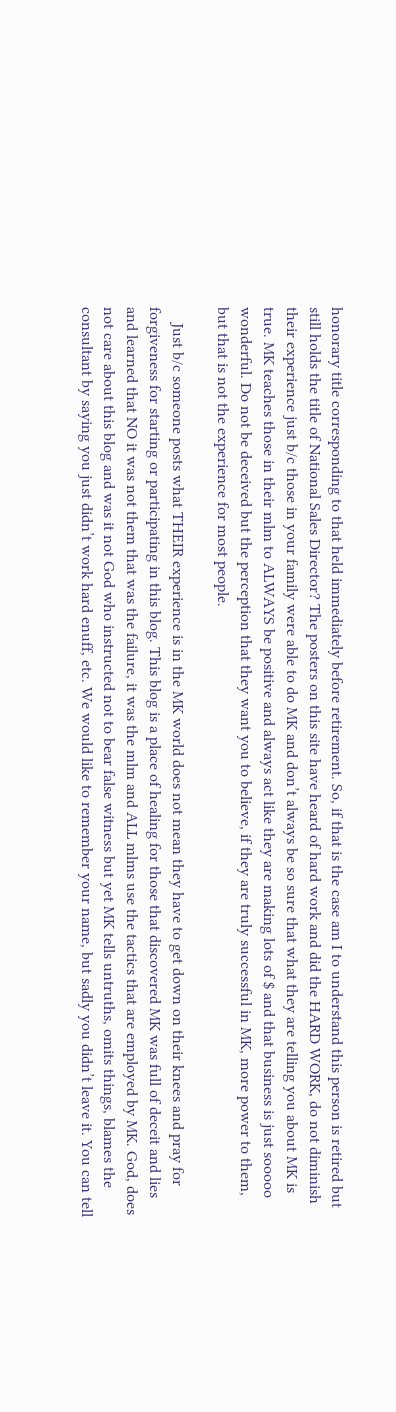honorary title corresponding to that held immediately before retirement. So, if that is the case am I to understand this person is retired but still holds the title of National Sales Director? The posters on this site have heard of hard work and did the HARD WORK, do not diminish their experience just b/c those in your family were able to do MK and don’t always be so sure that what they are telling you about MK is true. MK teaches those in their mlm to ALWAYS be positive and always act like they are making lots of $ and that business is just sooooo wonderful. Do not be deceived but the perception that they want you to believe, if they are truly successful in MK, more power to them, but that is not the experience for most people.

    Just b/c someone posts what THEIR experience is in the MK world does not mean they have to get down on their knees and pray for forgiveness for starting or participating in this blog. This blog is a place of healing for those that discovered MK was full of deceit and lies and learned that NO it was not them that was the failure, it was the mlm and ALL mlms use the tactics that are employed by MK. God, does not care about this blog and was it not God who instructed not to bear false witness but yet MK tells untruths, omits things, blames the consultant by saying you just didn’t work hard enuff, etc. We would like to remember your name, but sadly you didn’t leave it. You can tell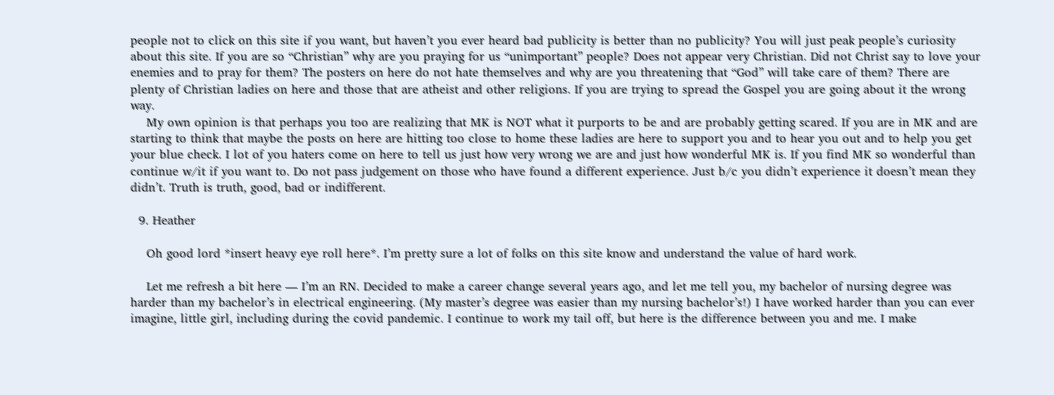people not to click on this site if you want, but haven’t you ever heard bad publicity is better than no publicity? You will just peak people’s curiosity about this site. If you are so “Christian” why are you praying for us “unimportant” people? Does not appear very Christian. Did not Christ say to love your enemies and to pray for them? The posters on here do not hate themselves and why are you threatening that “God” will take care of them? There are plenty of Christian ladies on here and those that are atheist and other religions. If you are trying to spread the Gospel you are going about it the wrong way.
    My own opinion is that perhaps you too are realizing that MK is NOT what it purports to be and are probably getting scared. If you are in MK and are starting to think that maybe the posts on here are hitting too close to home these ladies are here to support you and to hear you out and to help you get your blue check. I lot of you haters come on here to tell us just how very wrong we are and just how wonderful MK is. If you find MK so wonderful than continue w/it if you want to. Do not pass judgement on those who have found a different experience. Just b/c you didn’t experience it doesn’t mean they didn’t. Truth is truth, good, bad or indifferent.

  9. Heather

    Oh good lord *insert heavy eye roll here*. I’m pretty sure a lot of folks on this site know and understand the value of hard work.

    Let me refresh a bit here — I’m an RN. Decided to make a career change several years ago, and let me tell you, my bachelor of nursing degree was harder than my bachelor’s in electrical engineering. (My master’s degree was easier than my nursing bachelor’s!) I have worked harder than you can ever imagine, little girl, including during the covid pandemic. I continue to work my tail off, but here is the difference between you and me. I make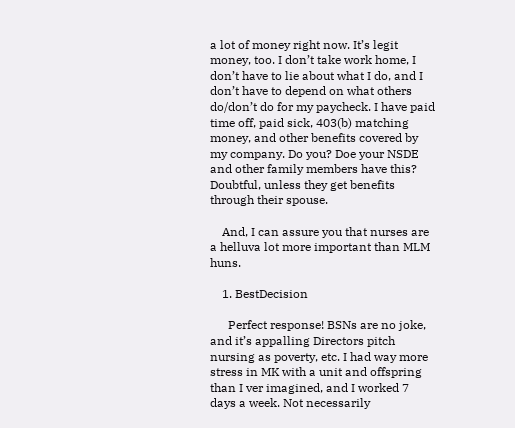a lot of money right now. It’s legit money, too. I don’t take work home, I don’t have to lie about what I do, and I don’t have to depend on what others do/don’t do for my paycheck. I have paid time off, paid sick, 403(b) matching money, and other benefits covered by my company. Do you? Doe your NSDE and other family members have this? Doubtful, unless they get benefits through their spouse.

    And, I can assure you that nurses are a helluva lot more important than MLM huns.

    1. BestDecision

      Perfect response! BSNs are no joke, and it’s appalling Directors pitch nursing as poverty, etc. I had way more stress in MK with a unit and offspring than I ver imagined, and I worked 7 days a week. Not necessarily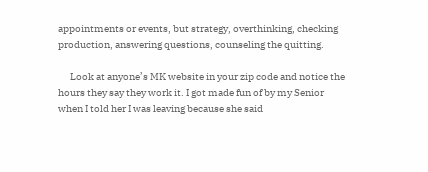appointments or events, but strategy, overthinking, checking production, answering questions, counseling the quitting.

      Look at anyone’s MK website in your zip code and notice the hours they say they work it. I got made fun of by my Senior when I told her I was leaving because she said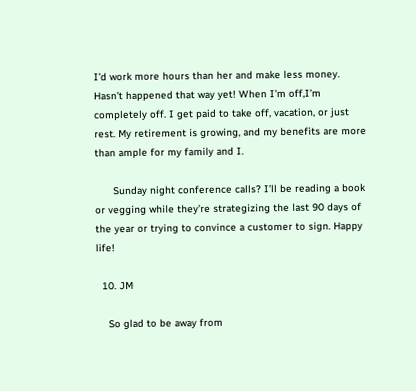I’d work more hours than her and make less money. Hasn’t happened that way yet! When I’m off,I’m completely off. I get paid to take off, vacation, or just rest. My retirement is growing, and my benefits are more than ample for my family and I.

      Sunday night conference calls? I’ll be reading a book or vegging while they’re strategizing the last 90 days of the year or trying to convince a customer to sign. Happy life!

  10. JM

    So glad to be away from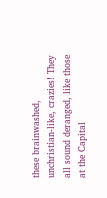these brainwashed, unchristian-like, crazies! They all sound deranged, like those at the Capital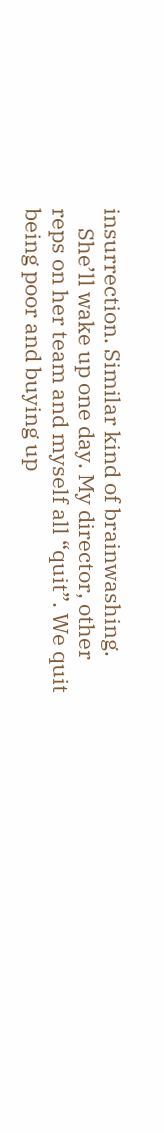insurrection. Similar kind of brainwashing.
    She’ll wake up one day. My director, other reps on her team and myself all “quit”. We quit being poor and buying up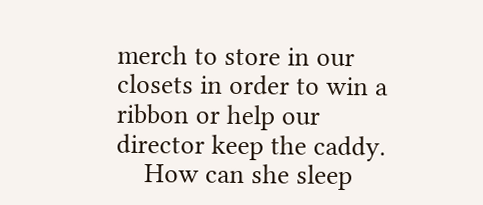merch to store in our closets in order to win a ribbon or help our director keep the caddy.
    How can she sleep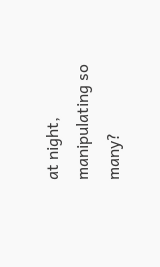at night, manipulating so many?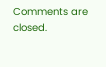Comments are closed.